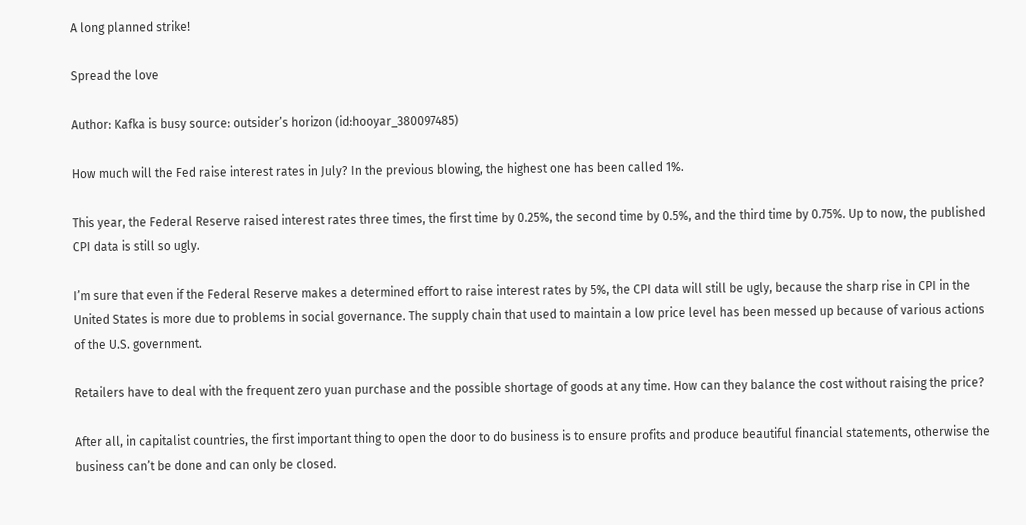A long planned strike!

Spread the love

Author: Kafka is busy source: outsider’s horizon (id:hooyar_380097485)

How much will the Fed raise interest rates in July? In the previous blowing, the highest one has been called 1%.

This year, the Federal Reserve raised interest rates three times, the first time by 0.25%, the second time by 0.5%, and the third time by 0.75%. Up to now, the published CPI data is still so ugly.

I’m sure that even if the Federal Reserve makes a determined effort to raise interest rates by 5%, the CPI data will still be ugly, because the sharp rise in CPI in the United States is more due to problems in social governance. The supply chain that used to maintain a low price level has been messed up because of various actions of the U.S. government.

Retailers have to deal with the frequent zero yuan purchase and the possible shortage of goods at any time. How can they balance the cost without raising the price?

After all, in capitalist countries, the first important thing to open the door to do business is to ensure profits and produce beautiful financial statements, otherwise the business can’t be done and can only be closed.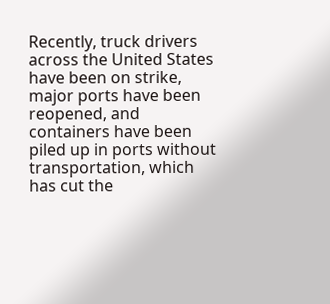Recently, truck drivers across the United States have been on strike, major ports have been reopened, and containers have been piled up in ports without transportation, which has cut the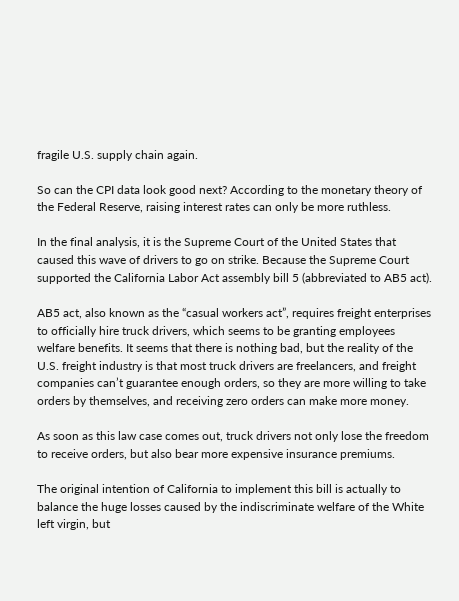fragile U.S. supply chain again.

So can the CPI data look good next? According to the monetary theory of the Federal Reserve, raising interest rates can only be more ruthless.

In the final analysis, it is the Supreme Court of the United States that caused this wave of drivers to go on strike. Because the Supreme Court supported the California Labor Act assembly bill 5 (abbreviated to AB5 act).

AB5 act, also known as the “casual workers act”, requires freight enterprises to officially hire truck drivers, which seems to be granting employees welfare benefits. It seems that there is nothing bad, but the reality of the U.S. freight industry is that most truck drivers are freelancers, and freight companies can’t guarantee enough orders, so they are more willing to take orders by themselves, and receiving zero orders can make more money.

As soon as this law case comes out, truck drivers not only lose the freedom to receive orders, but also bear more expensive insurance premiums.

The original intention of California to implement this bill is actually to balance the huge losses caused by the indiscriminate welfare of the White left virgin, but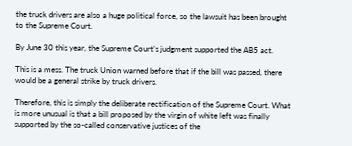the truck drivers are also a huge political force, so the lawsuit has been brought to the Supreme Court.

By June 30 this year, the Supreme Court’s judgment supported the AB5 act.

This is a mess. The truck Union warned before that if the bill was passed, there would be a general strike by truck drivers.

Therefore, this is simply the deliberate rectification of the Supreme Court. What is more unusual is that a bill proposed by the virgin of white left was finally supported by the so-called conservative justices of the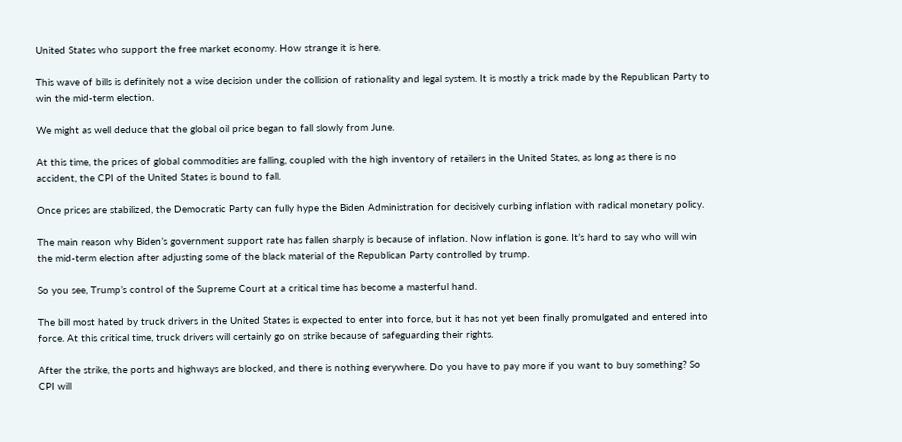United States who support the free market economy. How strange it is here.

This wave of bills is definitely not a wise decision under the collision of rationality and legal system. It is mostly a trick made by the Republican Party to win the mid-term election.

We might as well deduce that the global oil price began to fall slowly from June.

At this time, the prices of global commodities are falling, coupled with the high inventory of retailers in the United States, as long as there is no accident, the CPI of the United States is bound to fall.

Once prices are stabilized, the Democratic Party can fully hype the Biden Administration for decisively curbing inflation with radical monetary policy.

The main reason why Biden’s government support rate has fallen sharply is because of inflation. Now inflation is gone. It’s hard to say who will win the mid-term election after adjusting some of the black material of the Republican Party controlled by trump.

So you see, Trump’s control of the Supreme Court at a critical time has become a masterful hand.

The bill most hated by truck drivers in the United States is expected to enter into force, but it has not yet been finally promulgated and entered into force. At this critical time, truck drivers will certainly go on strike because of safeguarding their rights.

After the strike, the ports and highways are blocked, and there is nothing everywhere. Do you have to pay more if you want to buy something? So CPI will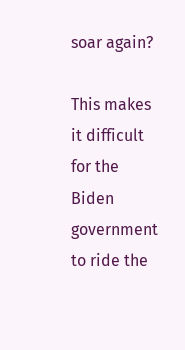soar again?

This makes it difficult for the Biden government to ride the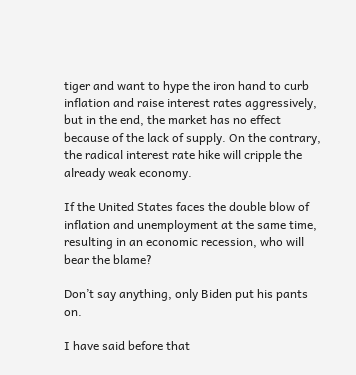tiger and want to hype the iron hand to curb inflation and raise interest rates aggressively, but in the end, the market has no effect because of the lack of supply. On the contrary, the radical interest rate hike will cripple the already weak economy.

If the United States faces the double blow of inflation and unemployment at the same time, resulting in an economic recession, who will bear the blame?

Don’t say anything, only Biden put his pants on.

I have said before that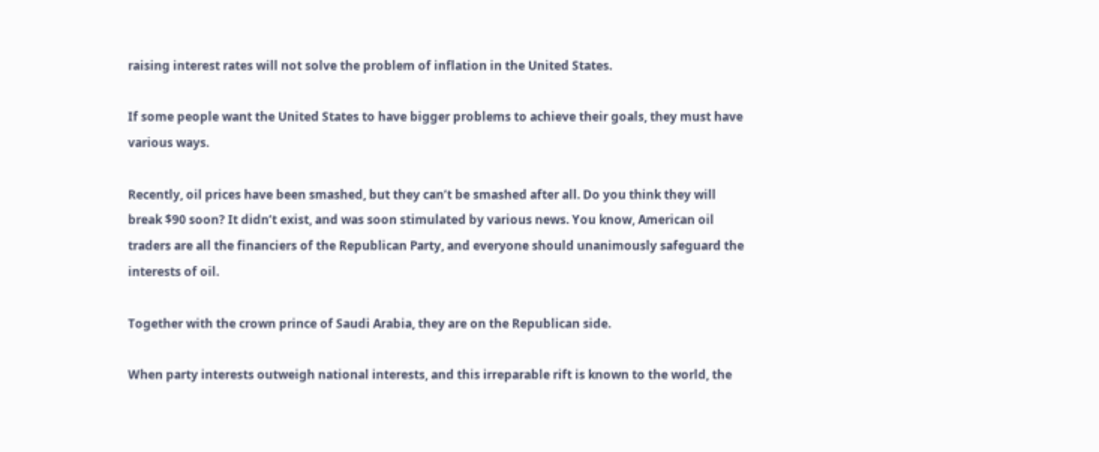raising interest rates will not solve the problem of inflation in the United States.

If some people want the United States to have bigger problems to achieve their goals, they must have various ways.

Recently, oil prices have been smashed, but they can’t be smashed after all. Do you think they will break $90 soon? It didn’t exist, and was soon stimulated by various news. You know, American oil traders are all the financiers of the Republican Party, and everyone should unanimously safeguard the interests of oil.

Together with the crown prince of Saudi Arabia, they are on the Republican side.

When party interests outweigh national interests, and this irreparable rift is known to the world, the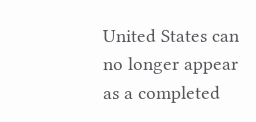United States can no longer appear as a completed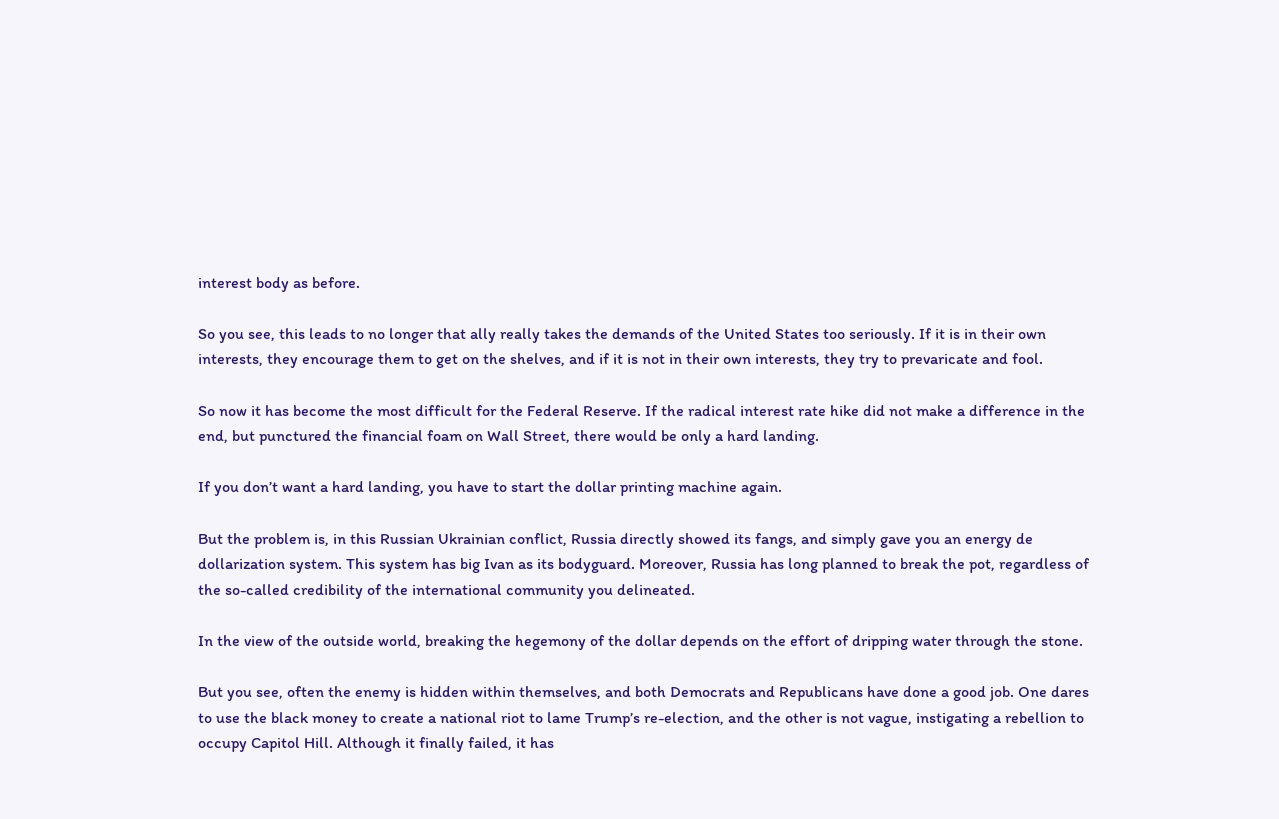interest body as before.

So you see, this leads to no longer that ally really takes the demands of the United States too seriously. If it is in their own interests, they encourage them to get on the shelves, and if it is not in their own interests, they try to prevaricate and fool.

So now it has become the most difficult for the Federal Reserve. If the radical interest rate hike did not make a difference in the end, but punctured the financial foam on Wall Street, there would be only a hard landing.

If you don’t want a hard landing, you have to start the dollar printing machine again.

But the problem is, in this Russian Ukrainian conflict, Russia directly showed its fangs, and simply gave you an energy de dollarization system. This system has big Ivan as its bodyguard. Moreover, Russia has long planned to break the pot, regardless of the so-called credibility of the international community you delineated.

In the view of the outside world, breaking the hegemony of the dollar depends on the effort of dripping water through the stone.

But you see, often the enemy is hidden within themselves, and both Democrats and Republicans have done a good job. One dares to use the black money to create a national riot to lame Trump’s re-election, and the other is not vague, instigating a rebellion to occupy Capitol Hill. Although it finally failed, it has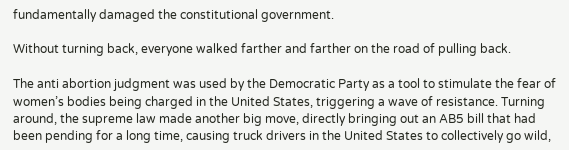fundamentally damaged the constitutional government.

Without turning back, everyone walked farther and farther on the road of pulling back.

The anti abortion judgment was used by the Democratic Party as a tool to stimulate the fear of women’s bodies being charged in the United States, triggering a wave of resistance. Turning around, the supreme law made another big move, directly bringing out an AB5 bill that had been pending for a long time, causing truck drivers in the United States to collectively go wild,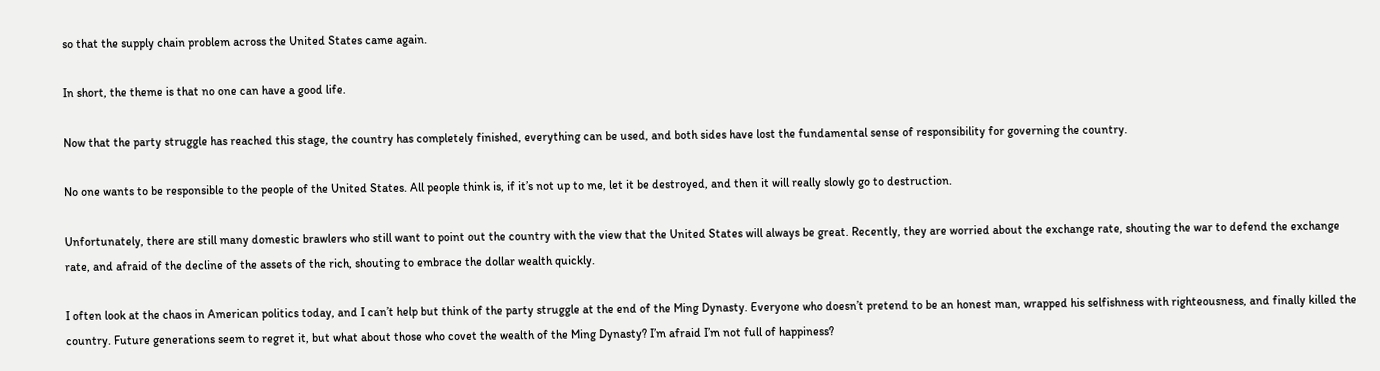so that the supply chain problem across the United States came again.

In short, the theme is that no one can have a good life.

Now that the party struggle has reached this stage, the country has completely finished, everything can be used, and both sides have lost the fundamental sense of responsibility for governing the country.

No one wants to be responsible to the people of the United States. All people think is, if it’s not up to me, let it be destroyed, and then it will really slowly go to destruction.

Unfortunately, there are still many domestic brawlers who still want to point out the country with the view that the United States will always be great. Recently, they are worried about the exchange rate, shouting the war to defend the exchange rate, and afraid of the decline of the assets of the rich, shouting to embrace the dollar wealth quickly.

I often look at the chaos in American politics today, and I can’t help but think of the party struggle at the end of the Ming Dynasty. Everyone who doesn’t pretend to be an honest man, wrapped his selfishness with righteousness, and finally killed the country. Future generations seem to regret it, but what about those who covet the wealth of the Ming Dynasty? I’m afraid I’m not full of happiness?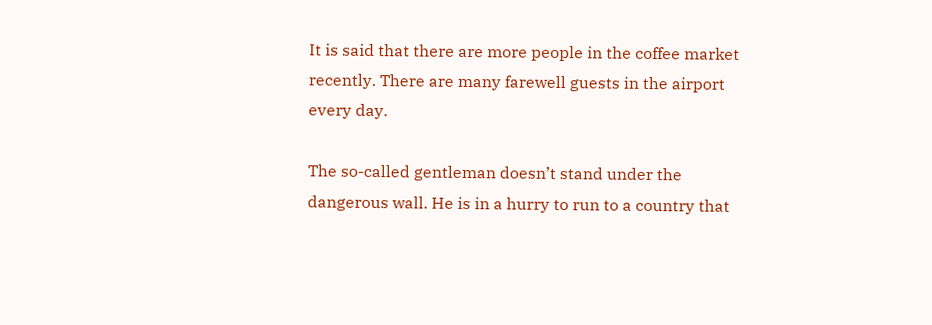It is said that there are more people in the coffee market recently. There are many farewell guests in the airport every day.

The so-called gentleman doesn’t stand under the dangerous wall. He is in a hurry to run to a country that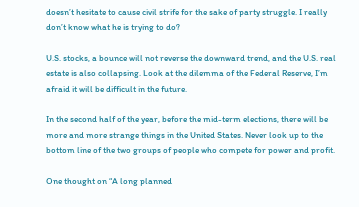doesn’t hesitate to cause civil strife for the sake of party struggle. I really don’t know what he is trying to do?

U.S. stocks, a bounce will not reverse the downward trend, and the U.S. real estate is also collapsing. Look at the dilemma of the Federal Reserve, I’m afraid it will be difficult in the future.

In the second half of the year, before the mid-term elections, there will be more and more strange things in the United States. Never look up to the bottom line of the two groups of people who compete for power and profit.

One thought on “A long planned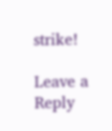strike!

Leave a Reply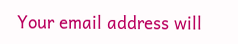Your email address will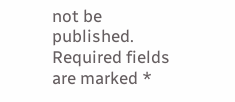not be published. Required fields are marked *